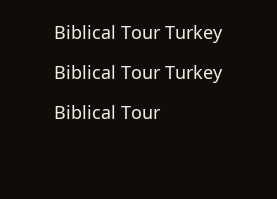Biblical Tour Turkey

Biblical Tour Turkey

Biblical Tour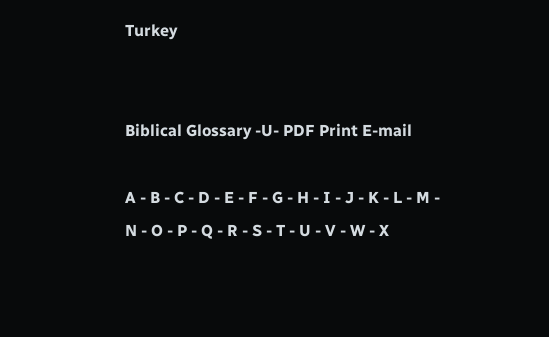Turkey


Biblical Glossary -U- PDF Print E-mail

A - B - C - D - E - F - G - H - I - J - K - L - M - N - O - P - Q - R - S - T - U - V - W - X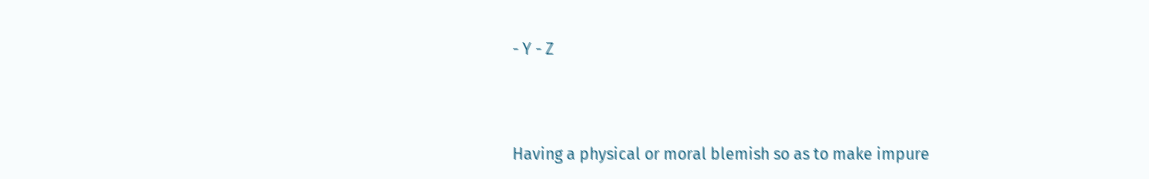- Y - Z



Having a physical or moral blemish so as to make impure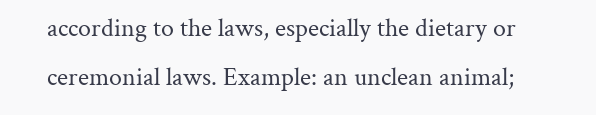according to the laws, especially the dietary or ceremonial laws. Example: an unclean animal;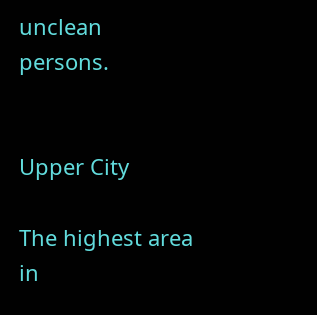unclean persons.


Upper City

The highest area in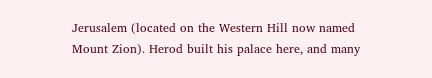Jerusalem (located on the Western Hill now named Mount Zion). Herod built his palace here, and many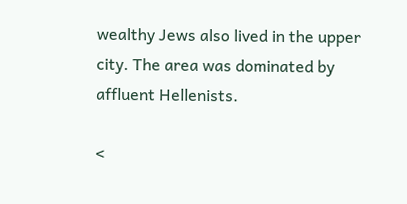wealthy Jews also lived in the upper city. The area was dominated by affluent Hellenists.

<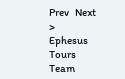Prev   Next >
Ephesus Tours Team